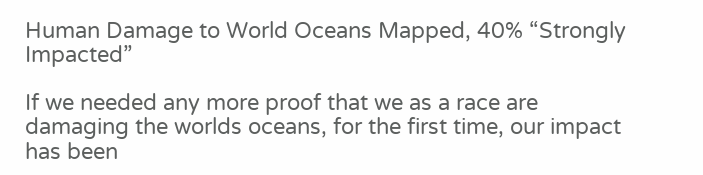Human Damage to World Oceans Mapped, 40% “Strongly Impacted”

If we needed any more proof that we as a race are damaging the worlds oceans, for the first time, our impact has been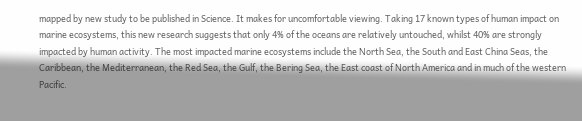mapped by new study to be published in Science. It makes for uncomfortable viewing. Taking 17 known types of human impact on marine ecosystems, this new research suggests that only 4% of the oceans are relatively untouched, whilst 40% are strongly impacted by human activity. The most impacted marine ecosystems include the North Sea, the South and East China Seas, the Caribbean, the Mediterranean, the Red Sea, the Gulf, the Bering Sea, the East coast of North America and in much of the western Pacific.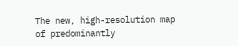The new, high-resolution map of predominantly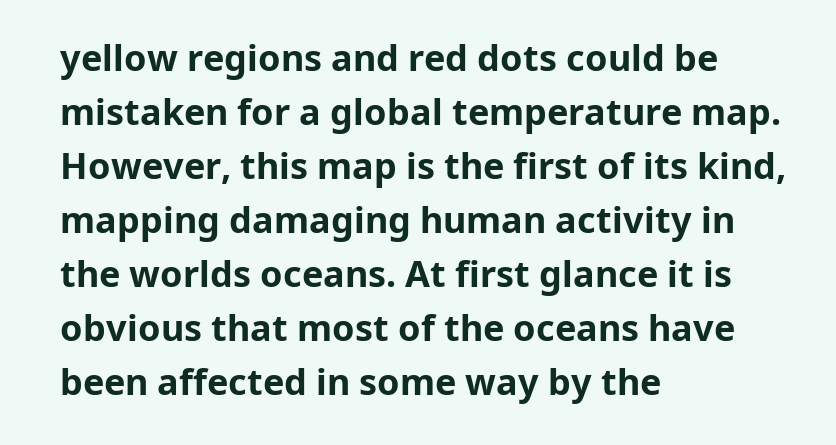yellow regions and red dots could be mistaken for a global temperature map. However, this map is the first of its kind, mapping damaging human activity in the worlds oceans. At first glance it is obvious that most of the oceans have been affected in some way by the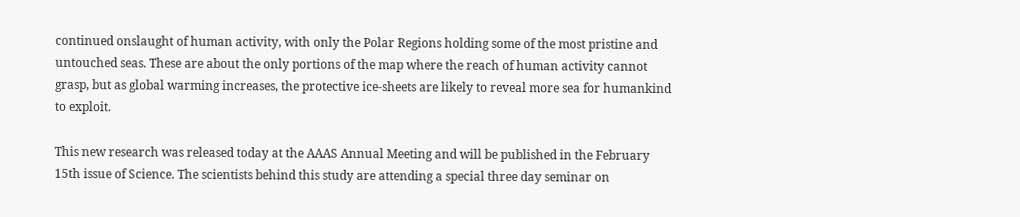continued onslaught of human activity, with only the Polar Regions holding some of the most pristine and untouched seas. These are about the only portions of the map where the reach of human activity cannot grasp, but as global warming increases, the protective ice-sheets are likely to reveal more sea for humankind to exploit.

This new research was released today at the AAAS Annual Meeting and will be published in the February 15th issue of Science. The scientists behind this study are attending a special three day seminar on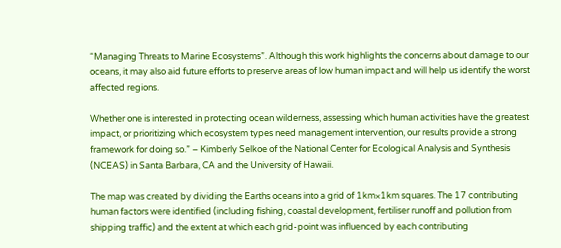“Managing Threats to Marine Ecosystems”. Although this work highlights the concerns about damage to our oceans, it may also aid future efforts to preserve areas of low human impact and will help us identify the worst affected regions.

Whether one is interested in protecting ocean wilderness, assessing which human activities have the greatest impact, or prioritizing which ecosystem types need management intervention, our results provide a strong framework for doing so.” – Kimberly Selkoe of the National Center for Ecological Analysis and Synthesis (NCEAS) in Santa Barbara, CA and the University of Hawaii.

The map was created by dividing the Earths oceans into a grid of 1km×1km squares. The 17 contributing human factors were identified (including fishing, coastal development, fertiliser runoff and pollution from shipping traffic) and the extent at which each grid-point was influenced by each contributing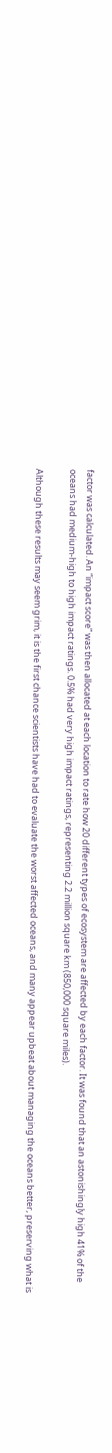factor was calculated. An “impact score” was then allocated at each location to rate how 20 different types of ecosystem are affected by each factor. It was found that an astonishingly high 41% of the oceans had medium-high to high impact ratings. 0.5% had very high impact ratings, representing 2.2 million square km (850,000 square miles).

Although these results may seem grim, it is the first chance scientists have had to evaluate the worst affected oceans, and many appear upbeat about managing the oceans better, preserving what is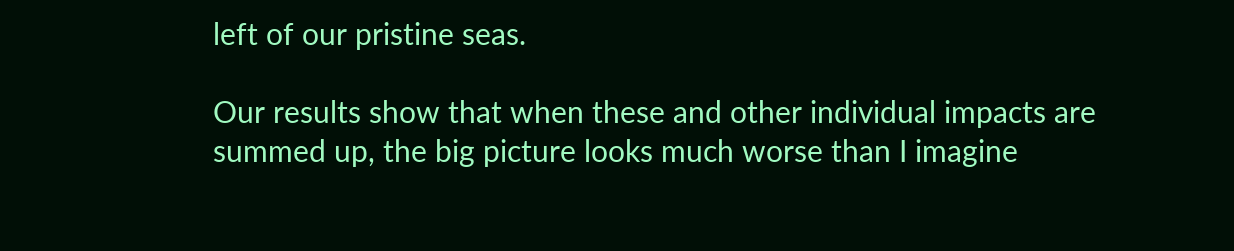left of our pristine seas.

Our results show that when these and other individual impacts are summed up, the big picture looks much worse than I imagine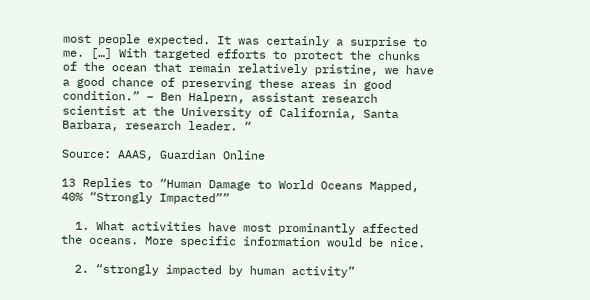most people expected. It was certainly a surprise to me. […] With targeted efforts to protect the chunks of the ocean that remain relatively pristine, we have a good chance of preserving these areas in good condition.” – Ben Halpern, assistant research scientist at the University of California, Santa Barbara, research leader. “

Source: AAAS, Guardian Online

13 Replies to “Human Damage to World Oceans Mapped, 40% “Strongly Impacted””

  1. What activities have most prominantly affected the oceans. More specific information would be nice.

  2. “strongly impacted by human activity”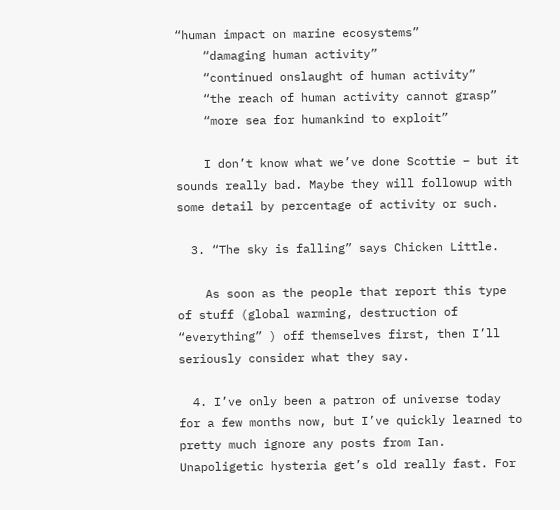“human impact on marine ecosystems”
    “damaging human activity”
    “continued onslaught of human activity”
    “the reach of human activity cannot grasp”
    “more sea for humankind to exploit”

    I don’t know what we’ve done Scottie – but it sounds really bad. Maybe they will followup with some detail by percentage of activity or such.

  3. “The sky is falling” says Chicken Little.

    As soon as the people that report this type of stuff (global warming, destruction of “everything” ) off themselves first, then I’ll seriously consider what they say.

  4. I’ve only been a patron of universe today for a few months now, but I’ve quickly learned to pretty much ignore any posts from Ian. Unapoligetic hysteria get’s old really fast. For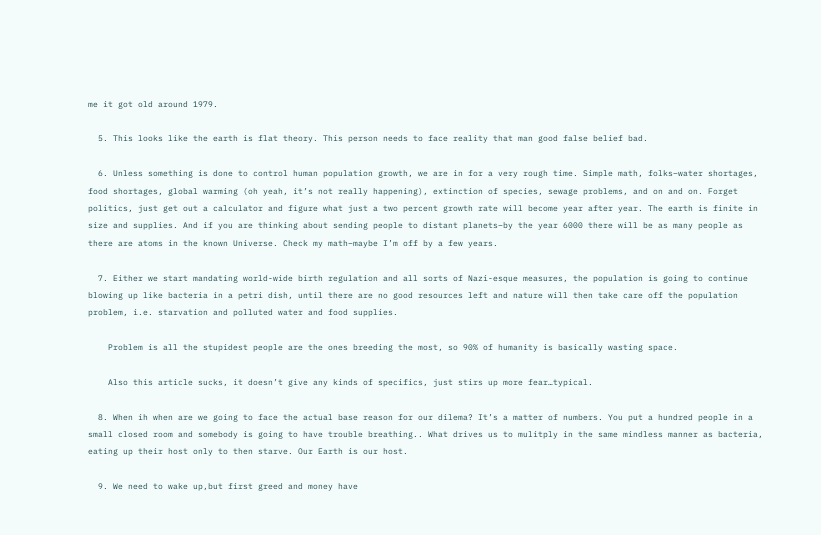me it got old around 1979.

  5. This looks like the earth is flat theory. This person needs to face reality that man good false belief bad.

  6. Unless something is done to control human population growth, we are in for a very rough time. Simple math, folks–water shortages, food shortages, global warming (oh yeah, it’s not really happening), extinction of species, sewage problems, and on and on. Forget politics, just get out a calculator and figure what just a two percent growth rate will become year after year. The earth is finite in size and supplies. And if you are thinking about sending people to distant planets–by the year 6000 there will be as many people as there are atoms in the known Universe. Check my math–maybe I’m off by a few years.

  7. Either we start mandating world-wide birth regulation and all sorts of Nazi-esque measures, the population is going to continue blowing up like bacteria in a petri dish, until there are no good resources left and nature will then take care off the population problem, i.e. starvation and polluted water and food supplies.

    Problem is all the stupidest people are the ones breeding the most, so 90% of humanity is basically wasting space.

    Also this article sucks, it doesn’t give any kinds of specifics, just stirs up more fear…typical.

  8. When ih when are we going to face the actual base reason for our dilema? It’s a matter of numbers. You put a hundred people in a small closed room and somebody is going to have trouble breathing.. What drives us to mulitply in the same mindless manner as bacteria, eating up their host only to then starve. Our Earth is our host.

  9. We need to wake up,but first greed and money have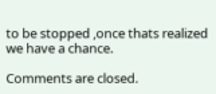to be stopped ,once thats realized we have a chance.

Comments are closed.